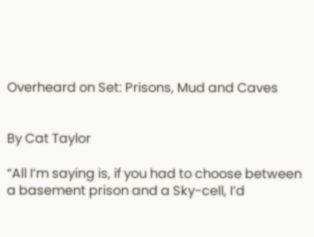Overheard on Set: Prisons, Mud and Caves


By Cat Taylor

“All I’m saying is, if you had to choose between a basement prison and a Sky-cell, I’d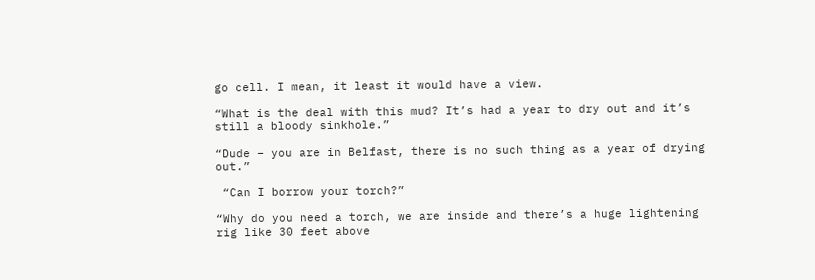go cell. I mean, it least it would have a view.

“What is the deal with this mud? It’s had a year to dry out and it’s still a bloody sinkhole.”

“Dude – you are in Belfast, there is no such thing as a year of drying out.”

 “Can I borrow your torch?”

“Why do you need a torch, we are inside and there’s a huge lightening rig like 30 feet above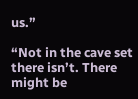us.”

“Not in the cave set there isn’t. There might be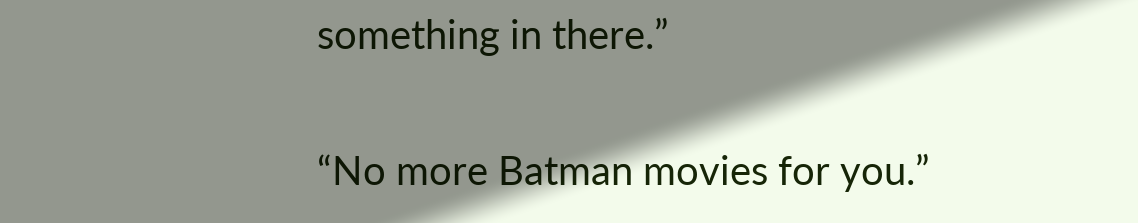something in there.”

“No more Batman movies for you.”